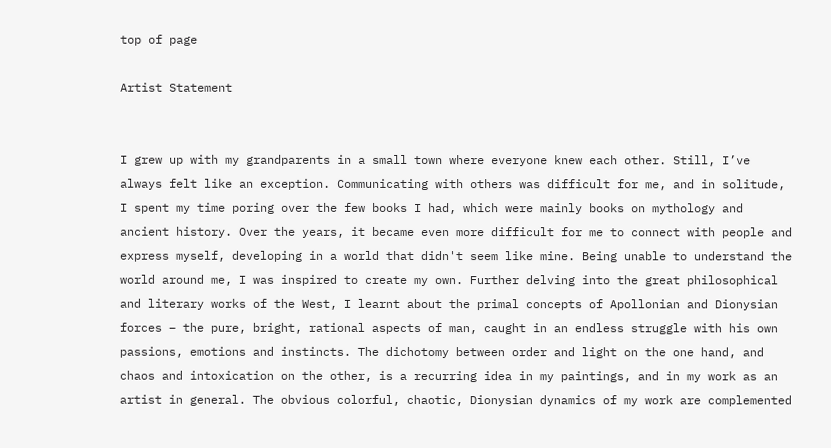top of page

Artist Statement


I grew up with my grandparents in a small town where everyone knew each other. Still, I’ve always felt like an exception. Communicating with others was difficult for me, and in solitude, I spent my time poring over the few books I had, which were mainly books on mythology and ancient history. Over the years, it became even more difficult for me to connect with people and express myself, developing in a world that didn't seem like mine. Being unable to understand the world around me, I was inspired to create my own. Further delving into the great philosophical and literary works of the West, I learnt about the primal concepts of Apollonian and Dionysian forces – the pure, bright, rational aspects of man, caught in an endless struggle with his own passions, emotions and instincts. The dichotomy between order and light on the one hand, and chaos and intoxication on the other, is a recurring idea in my paintings, and in my work as an artist in general. The obvious colorful, chaotic, Dionysian dynamics of my work are complemented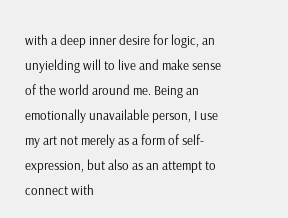with a deep inner desire for logic, an unyielding will to live and make sense of the world around me. Being an emotionally unavailable person, I use my art not merely as a form of self-expression, but also as an attempt to connect with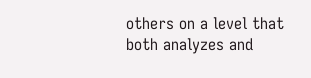others on a level that both analyzes and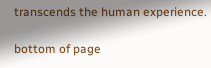transcends the human experience.

bottom of page